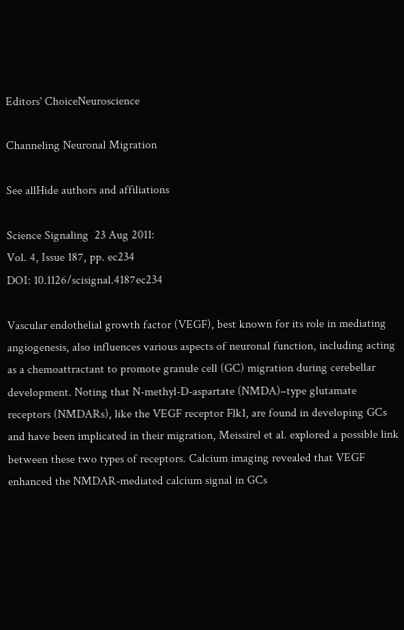Editors' ChoiceNeuroscience

Channeling Neuronal Migration

See allHide authors and affiliations

Science Signaling  23 Aug 2011:
Vol. 4, Issue 187, pp. ec234
DOI: 10.1126/scisignal.4187ec234

Vascular endothelial growth factor (VEGF), best known for its role in mediating angiogenesis, also influences various aspects of neuronal function, including acting as a chemoattractant to promote granule cell (GC) migration during cerebellar development. Noting that N-methyl-D-aspartate (NMDA)–type glutamate receptors (NMDARs), like the VEGF receptor Flk1, are found in developing GCs and have been implicated in their migration, Meissirel et al. explored a possible link between these two types of receptors. Calcium imaging revealed that VEGF enhanced the NMDAR-mediated calcium signal in GCs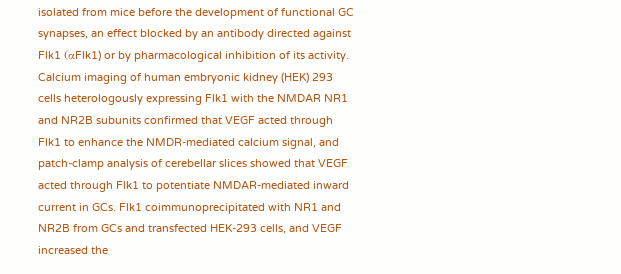isolated from mice before the development of functional GC synapses, an effect blocked by an antibody directed against Flk1 (αFlk1) or by pharmacological inhibition of its activity. Calcium imaging of human embryonic kidney (HEK) 293 cells heterologously expressing Flk1 with the NMDAR NR1 and NR2B subunits confirmed that VEGF acted through Flk1 to enhance the NMDR-mediated calcium signal, and patch-clamp analysis of cerebellar slices showed that VEGF acted through Flk1 to potentiate NMDAR-mediated inward current in GCs. Flk1 coimmunoprecipitated with NR1 and NR2B from GCs and transfected HEK-293 cells, and VEGF increased the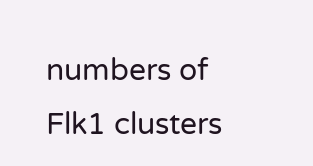numbers of Flk1 clusters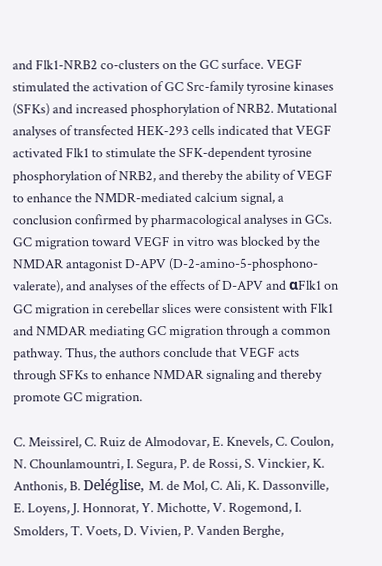and Flk1-NRB2 co-clusters on the GC surface. VEGF stimulated the activation of GC Src-family tyrosine kinases (SFKs) and increased phosphorylation of NRB2. Mutational analyses of transfected HEK-293 cells indicated that VEGF activated Flk1 to stimulate the SFK-dependent tyrosine phosphorylation of NRB2, and thereby the ability of VEGF to enhance the NMDR-mediated calcium signal, a conclusion confirmed by pharmacological analyses in GCs. GC migration toward VEGF in vitro was blocked by the NMDAR antagonist D-APV (D-2-amino-5-phosphono-valerate), and analyses of the effects of D-APV and αFlk1 on GC migration in cerebellar slices were consistent with Flk1 and NMDAR mediating GC migration through a common pathway. Thus, the authors conclude that VEGF acts through SFKs to enhance NMDAR signaling and thereby promote GC migration.

C. Meissirel, C. Ruiz de Almodovar, E. Knevels, C. Coulon, N. Chounlamountri, I. Segura, P. de Rossi, S. Vinckier, K. Anthonis, B. Deléglise, M. de Mol, C. Ali, K. Dassonville, E. Loyens, J. Honnorat, Y. Michotte, V. Rogemond, I. Smolders, T. Voets, D. Vivien, P. Vanden Berghe,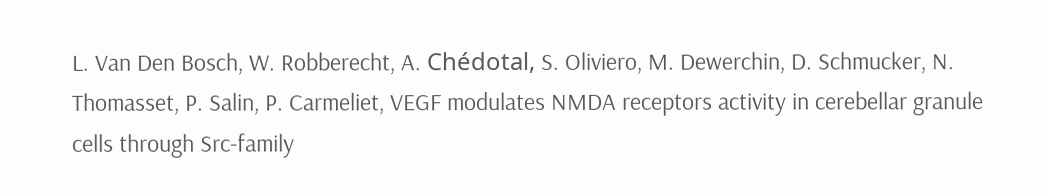L. Van Den Bosch, W. Robberecht, A. Chédotal, S. Oliviero, M. Dewerchin, D. Schmucker, N. Thomasset, P. Salin, P. Carmeliet, VEGF modulates NMDA receptors activity in cerebellar granule cells through Src-family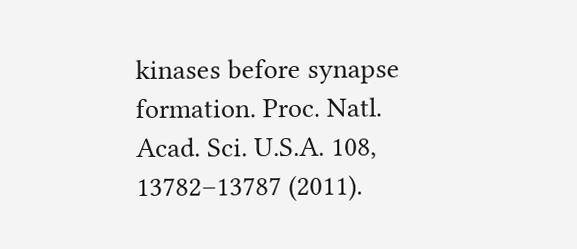kinases before synapse formation. Proc. Natl. Acad. Sci. U.S.A. 108, 13782–13787 (2011).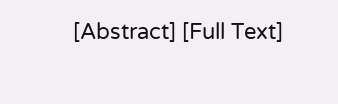[Abstract] [Full Text]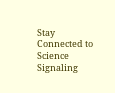Stay Connected to Science Signaling